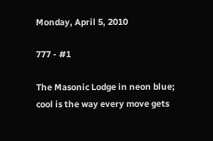Monday, April 5, 2010

777 - #1

The Masonic Lodge in neon blue;
cool is the way every move gets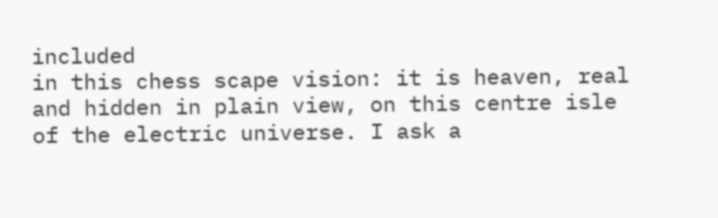included
in this chess scape vision: it is heaven, real
and hidden in plain view, on this centre isle
of the electric universe. I ask a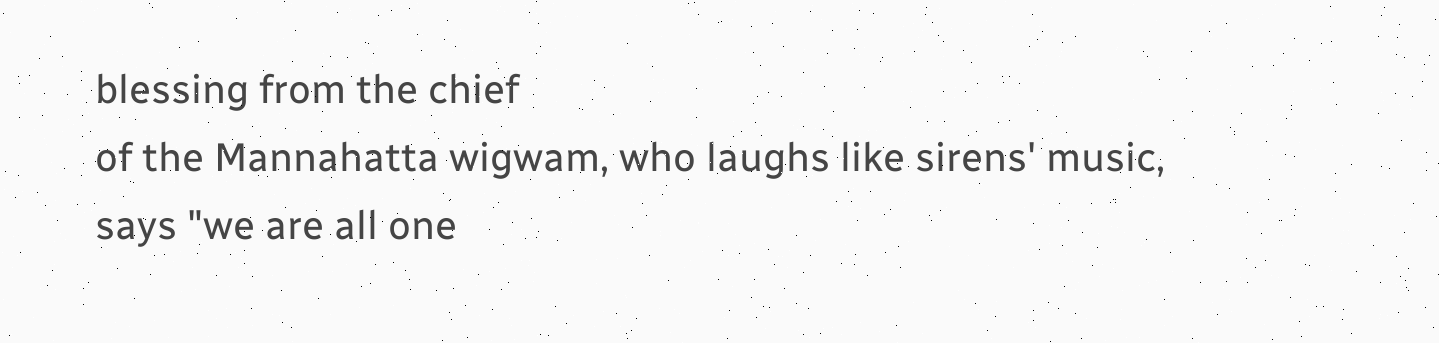blessing from the chief
of the Mannahatta wigwam, who laughs like sirens' music,
says "we are all one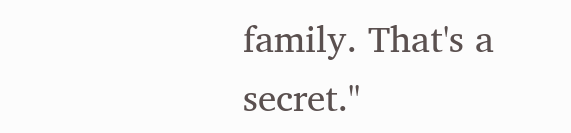family. That's a secret."